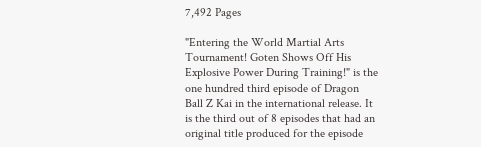7,492 Pages

"Entering the World Martial Arts Tournament! Goten Shows Off His Explosive Power During Training!" is the one hundred third episode of Dragon Ball Z Kai in the international release. It is the third out of 8 episodes that had an original title produced for the episode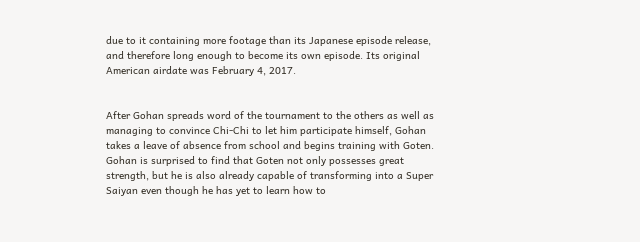due to it containing more footage than its Japanese episode release, and therefore long enough to become its own episode. Its original American airdate was February 4, 2017.


After Gohan spreads word of the tournament to the others as well as managing to convince Chi-Chi to let him participate himself, Gohan takes a leave of absence from school and begins training with Goten. Gohan is surprised to find that Goten not only possesses great strength, but he is also already capable of transforming into a Super Saiyan even though he has yet to learn how to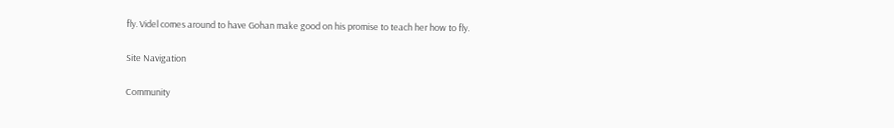fly. Videl comes around to have Gohan make good on his promise to teach her how to fly.

Site Navigation

Community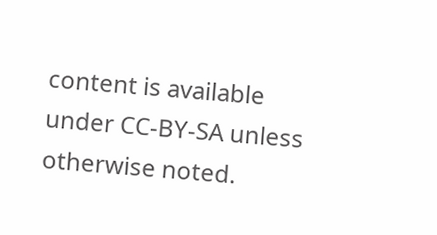content is available under CC-BY-SA unless otherwise noted.